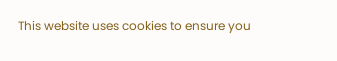This website uses cookies to ensure you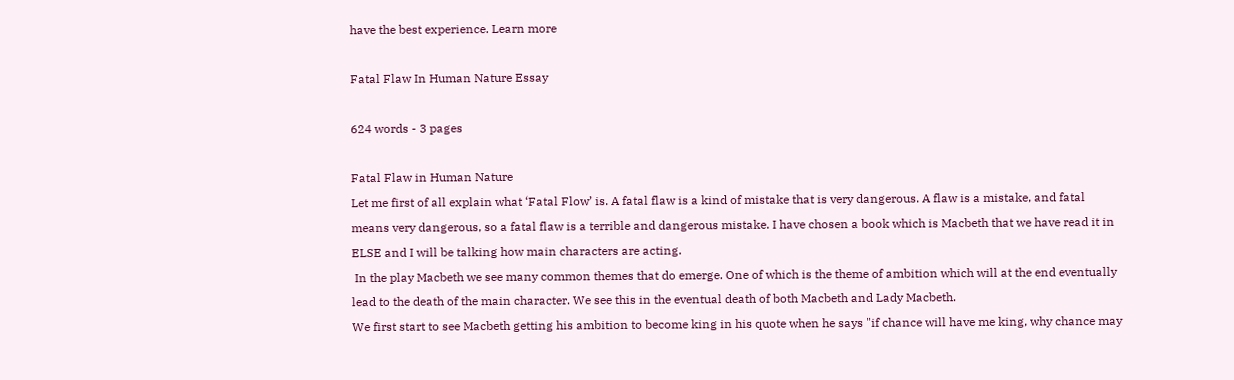have the best experience. Learn more

Fatal Flaw In Human Nature Essay

624 words - 3 pages

Fatal Flaw in Human Nature
Let me first of all explain what ‘Fatal Flow’ is. A fatal flaw is a kind of mistake that is very dangerous. A flaw is a mistake, and fatal means very dangerous, so a fatal flaw is a terrible and dangerous mistake. I have chosen a book which is Macbeth that we have read it in ELSE and I will be talking how main characters are acting.
 In the play Macbeth we see many common themes that do emerge. One of which is the theme of ambition which will at the end eventually lead to the death of the main character. We see this in the eventual death of both Macbeth and Lady Macbeth.
We first start to see Macbeth getting his ambition to become king in his quote when he says "if chance will have me king, why chance may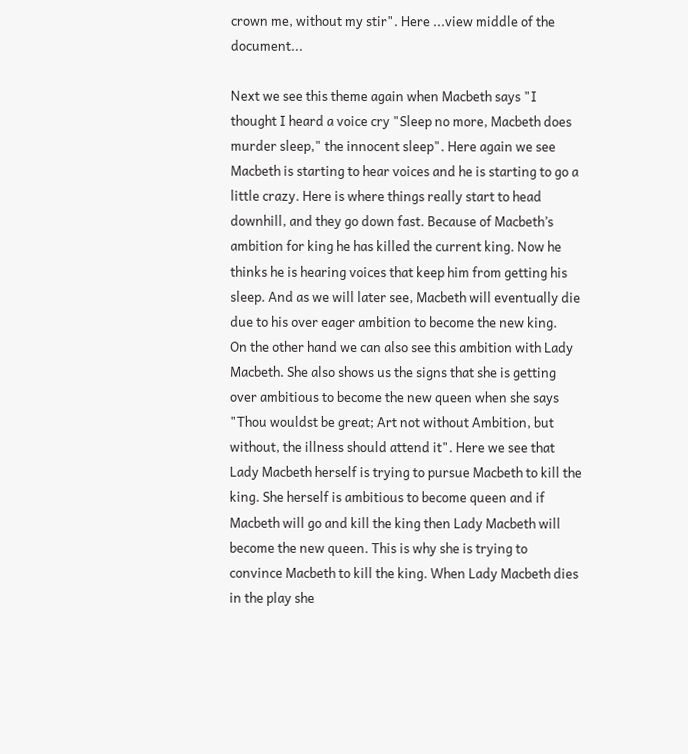crown me, without my stir". Here ...view middle of the document...

Next we see this theme again when Macbeth says "I thought I heard a voice cry "Sleep no more, Macbeth does murder sleep," the innocent sleep". Here again we see Macbeth is starting to hear voices and he is starting to go a little crazy. Here is where things really start to head downhill, and they go down fast. Because of Macbeth’s ambition for king he has killed the current king. Now he thinks he is hearing voices that keep him from getting his sleep. And as we will later see, Macbeth will eventually die due to his over eager ambition to become the new king.
On the other hand we can also see this ambition with Lady Macbeth. She also shows us the signs that she is getting over ambitious to become the new queen when she says "Thou wouldst be great; Art not without Ambition, but without, the illness should attend it". Here we see that Lady Macbeth herself is trying to pursue Macbeth to kill the king. She herself is ambitious to become queen and if Macbeth will go and kill the king then Lady Macbeth will become the new queen. This is why she is trying to convince Macbeth to kill the king. When Lady Macbeth dies in the play she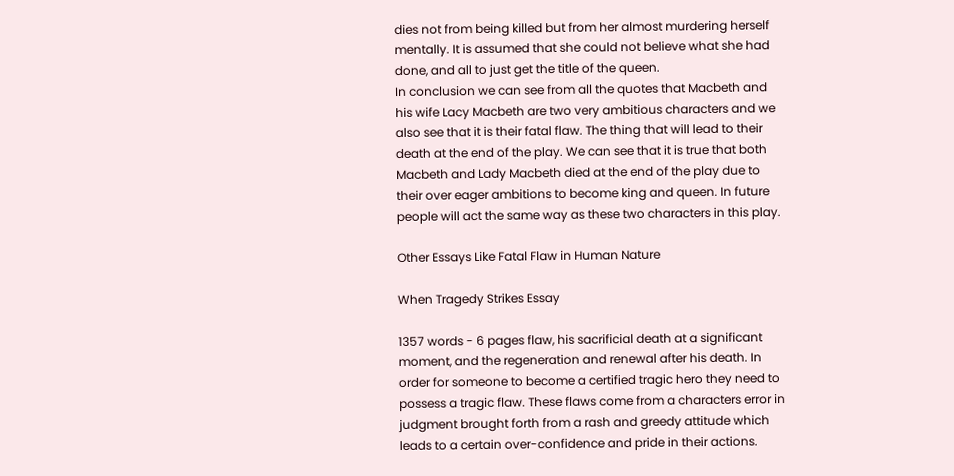dies not from being killed but from her almost murdering herself mentally. It is assumed that she could not believe what she had done, and all to just get the title of the queen.
In conclusion we can see from all the quotes that Macbeth and his wife Lacy Macbeth are two very ambitious characters and we also see that it is their fatal flaw. The thing that will lead to their death at the end of the play. We can see that it is true that both Macbeth and Lady Macbeth died at the end of the play due to their over eager ambitions to become king and queen. In future people will act the same way as these two characters in this play.

Other Essays Like Fatal Flaw in Human Nature

When Tragedy Strikes Essay

1357 words - 6 pages flaw, his sacrificial death at a significant moment, and the regeneration and renewal after his death. In order for someone to become a certified tragic hero they need to possess a tragic flaw. These flaws come from a characters error in judgment brought forth from a rash and greedy attitude which leads to a certain over-confidence and pride in their actions.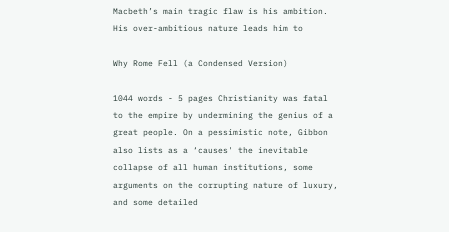Macbeth’s main tragic flaw is his ambition. His over-ambitious nature leads him to

Why Rome Fell (a Condensed Version)

1044 words - 5 pages Christianity was fatal to the empire by undermining the genius of a great people. On a pessimistic note, Gibbon also lists as a ‘causes' the inevitable collapse of all human institutions, some arguments on the corrupting nature of luxury, and some detailed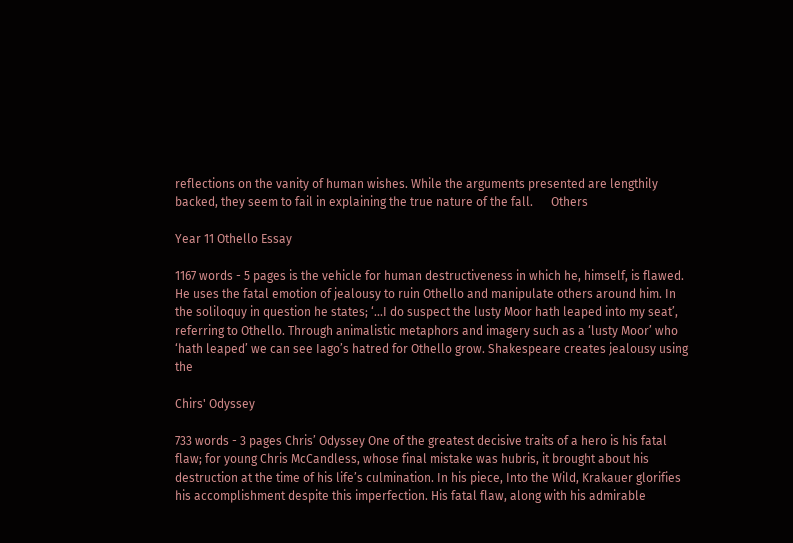reflections on the vanity of human wishes. While the arguments presented are lengthily backed, they seem to fail in explaining the true nature of the fall.      Others

Year 11 Othello Essay

1167 words - 5 pages is the vehicle for human destructiveness in which he, himself, is flawed. He uses the fatal emotion of jealousy to ruin Othello and manipulate others around him. In the soliloquy in question he states; ‘...I do suspect the lusty Moor hath leaped into my seat’, referring to Othello. Through animalistic metaphors and imagery such as a ‘lusty Moor’ who ‘hath leaped’ we can see Iago’s hatred for Othello grow. Shakespeare creates jealousy using the

Chirs' Odyssey

733 words - 3 pages Chris’ Odyssey One of the greatest decisive traits of a hero is his fatal flaw; for young Chris McCandless, whose final mistake was hubris, it brought about his destruction at the time of his life’s culmination. In his piece, Into the Wild, Krakauer glorifies his accomplishment despite this imperfection. His fatal flaw, along with his admirable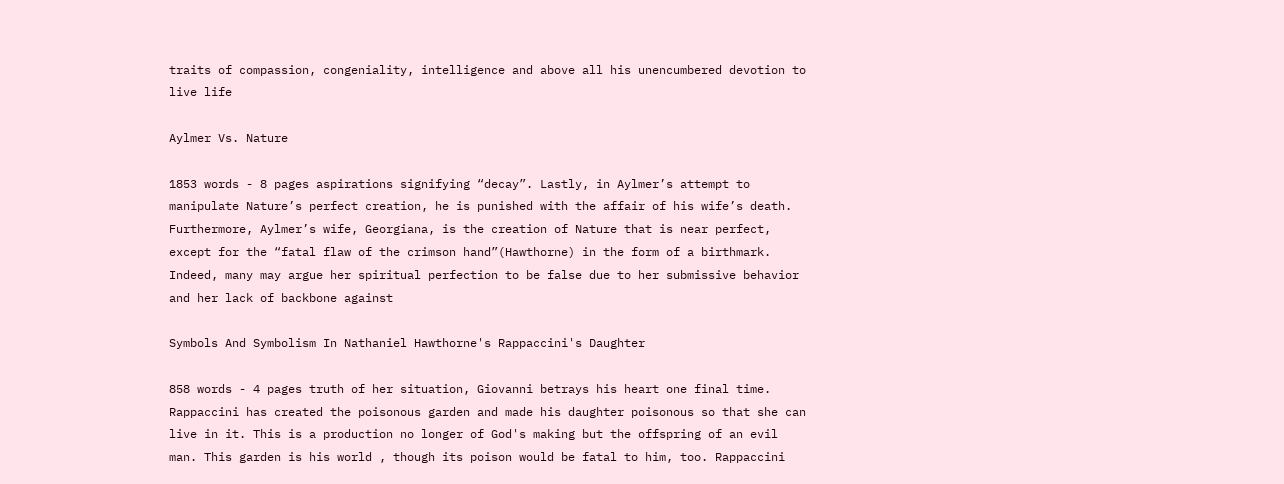traits of compassion, congeniality, intelligence and above all his unencumbered devotion to live life

Aylmer Vs. Nature

1853 words - 8 pages aspirations signifying “decay”. Lastly, in Aylmer’s attempt to manipulate Nature’s perfect creation, he is punished with the affair of his wife’s death. Furthermore, Aylmer’s wife, Georgiana, is the creation of Nature that is near perfect, except for the “fatal flaw of the crimson hand”(Hawthorne) in the form of a birthmark. Indeed, many may argue her spiritual perfection to be false due to her submissive behavior and her lack of backbone against

Symbols And Symbolism In Nathaniel Hawthorne's Rappaccini's Daughter

858 words - 4 pages truth of her situation, Giovanni betrays his heart one final time. Rappaccini has created the poisonous garden and made his daughter poisonous so that she can live in it. This is a production no longer of God's making but the offspring of an evil man. This garden is his world , though its poison would be fatal to him, too. Rappaccini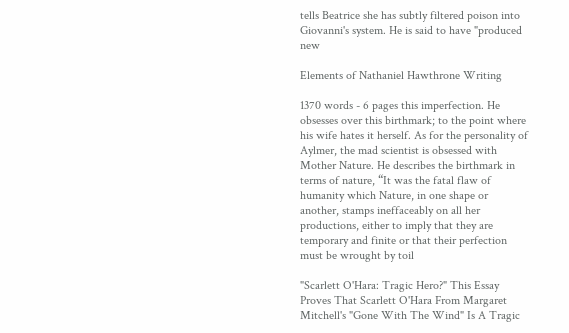tells Beatrice she has subtly filtered poison into Giovanni's system. He is said to have "produced new

Elements of Nathaniel Hawthrone Writing

1370 words - 6 pages this imperfection. He obsesses over this birthmark; to the point where his wife hates it herself. As for the personality of Aylmer, the mad scientist is obsessed with Mother Nature. He describes the birthmark in terms of nature, “It was the fatal flaw of humanity which Nature, in one shape or another, stamps ineffaceably on all her productions, either to imply that they are temporary and finite or that their perfection must be wrought by toil

"Scarlett O'Hara: Tragic Hero?" This Essay Proves That Scarlett O'Hara From Margaret Mitchell's "Gone With The Wind" Is A Tragic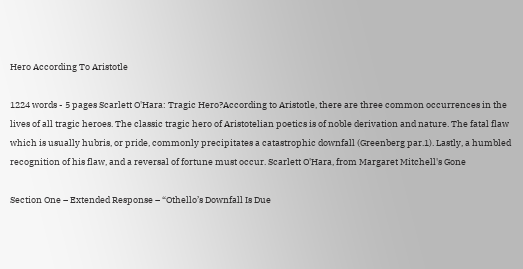Hero According To Aristotle

1224 words - 5 pages Scarlett O'Hara: Tragic Hero?According to Aristotle, there are three common occurrences in the lives of all tragic heroes. The classic tragic hero of Aristotelian poetics is of noble derivation and nature. The fatal flaw which is usually hubris, or pride, commonly precipitates a catastrophic downfall (Greenberg par.1). Lastly, a humbled recognition of his flaw, and a reversal of fortune must occur. Scarlett O'Hara, from Margaret Mitchell's Gone

Section One – Extended Response – “Othello’s Downfall Is Due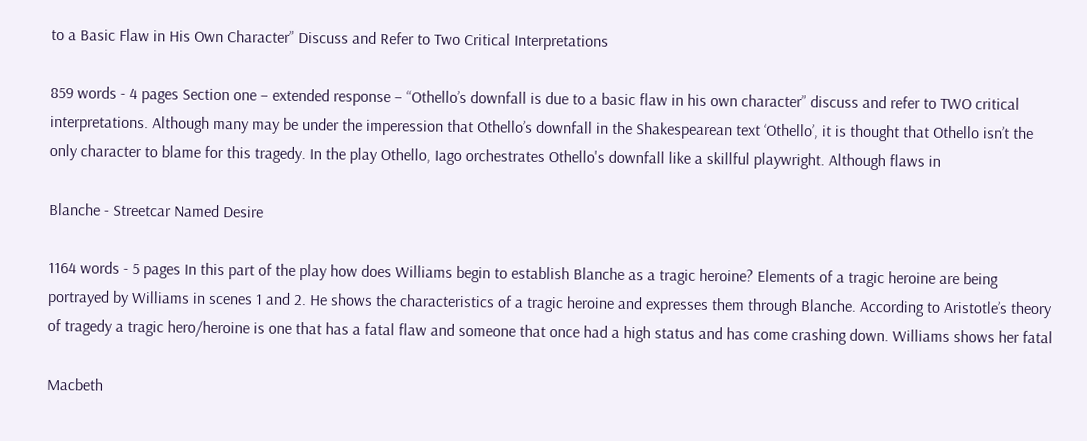to a Basic Flaw in His Own Character” Discuss and Refer to Two Critical Interpretations

859 words - 4 pages Section one – extended response – “Othello’s downfall is due to a basic flaw in his own character” discuss and refer to TWO critical interpretations. Although many may be under the imperession that Othello’s downfall in the Shakespearean text ‘Othello’, it is thought that Othello isn’t the only character to blame for this tragedy. In the play Othello, Iago orchestrates Othello's downfall like a skillful playwright. Although flaws in

Blanche - Streetcar Named Desire

1164 words - 5 pages In this part of the play how does Williams begin to establish Blanche as a tragic heroine? Elements of a tragic heroine are being portrayed by Williams in scenes 1 and 2. He shows the characteristics of a tragic heroine and expresses them through Blanche. According to Aristotle’s theory of tragedy a tragic hero/heroine is one that has a fatal flaw and someone that once had a high status and has come crashing down. Williams shows her fatal

Macbeth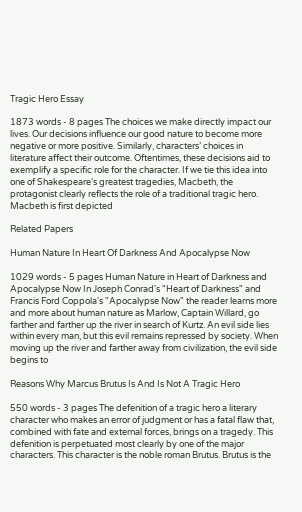Tragic Hero Essay

1873 words - 8 pages The choices we make directly impact our lives. Our decisions influence our good nature to become more negative or more positive. Similarly, characters’ choices in literature affect their outcome. Oftentimes, these decisions aid to exemplify a specific role for the character. If we tie this idea into one of Shakespeare’s greatest tragedies, Macbeth, the protagonist clearly reflects the role of a traditional tragic hero. Macbeth is first depicted

Related Papers

Human Nature In Heart Of Darkness And Apocalypse Now

1029 words - 5 pages Human Nature in Heart of Darkness and Apocalypse Now In Joseph Conrad's "Heart of Darkness" and Francis Ford Coppola's "Apocalypse Now" the reader learns more and more about human nature as Marlow, Captain Willard, go farther and farther up the river in search of Kurtz. An evil side lies within every man, but this evil remains repressed by society. When moving up the river and farther away from civilization, the evil side begins to

Reasons Why Marcus Brutus Is And Is Not A Tragic Hero

550 words - 3 pages The defenition of a tragic hero a literary character who makes an error of judgment or has a fatal flaw that, combined with fate and external forces, brings on a tragedy. This defenition is perpetuated most clearly by one of the major characters. This character is the noble roman Brutus. Brutus is the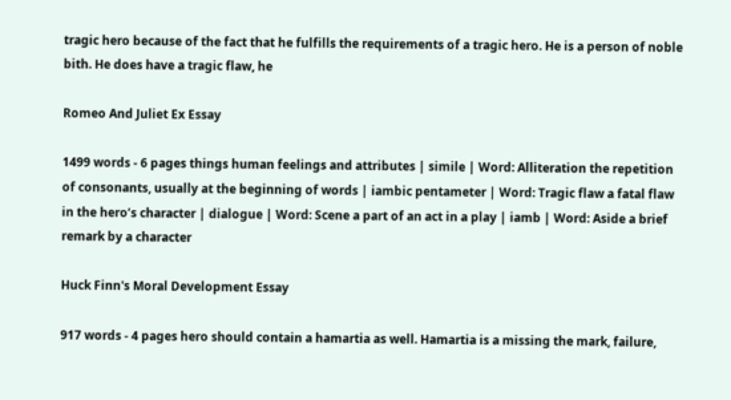tragic hero because of the fact that he fulfills the requirements of a tragic hero. He is a person of noble bith. He does have a tragic flaw, he

Romeo And Juliet Ex Essay

1499 words - 6 pages things human feelings and attributes | simile | Word: Alliteration the repetition of consonants, usually at the beginning of words | iambic pentameter | Word: Tragic flaw a fatal flaw in the hero’s character | dialogue | Word: Scene a part of an act in a play | iamb | Word: Aside a brief remark by a character

Huck Finn's Moral Development Essay

917 words - 4 pages hero should contain a hamartia as well. Hamartia is a missing the mark, failure,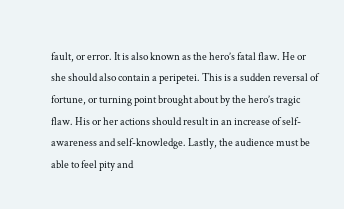fault, or error. It is also known as the hero’s fatal flaw. He or she should also contain a peripetei. This is a sudden reversal of fortune, or turning point brought about by the hero’s tragic flaw. His or her actions should result in an increase of self-awareness and self-knowledge. Lastly, the audience must be able to feel pity and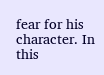fear for his character. In this